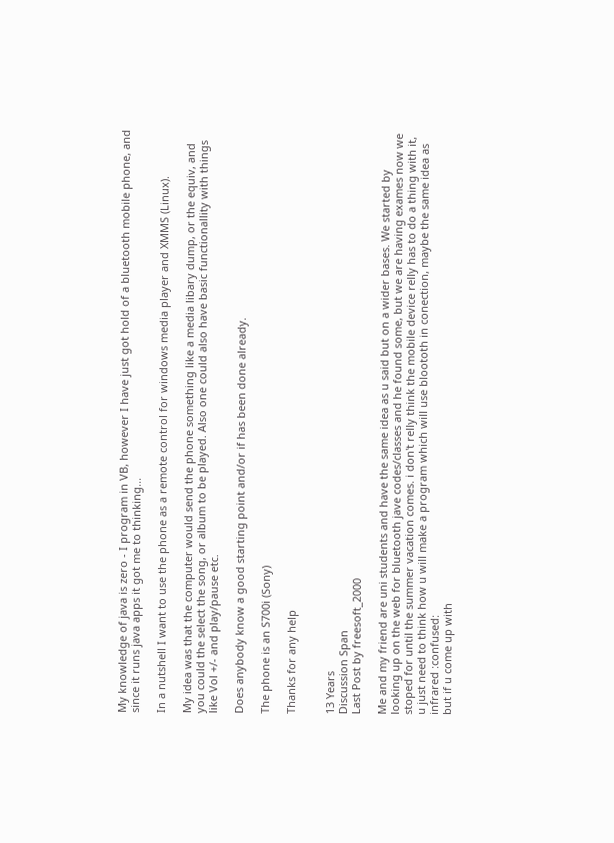My knowledge of java is zero - I program in VB, however I have just got hold of a bluetooth mobile phone, and since it runs java apps it got me to thinking...

In a nutshell I want to use the phone as a remote control for windows media player and XMMS (Linux).

My idea was that the computer would send the phone something like a media libary dump, or the equiv, and you could the select the song, or album to be played. Also one could also have basic functionallity with things like Vol +/- and play/pause etc.

Does anybody know a good starting point and/or if has been done already.

The phone is an S700i (Sony)

Thanks for any help


13 Years
Discussion Span
Last Post by freesoft_2000

Me and my friend are uni students and have the same idea as u said but on a wider bases. We started by looking up on the web for bluetooth jave codes/classes and he found some, but we are having exames now we stoped for until the summer vacation comes. i don't relly think the mobile device relly has to do a thing with it, u just need to think how u will make a program which will use bloototh in conection, maybe the same idea as infrared :confused:
but if u come up with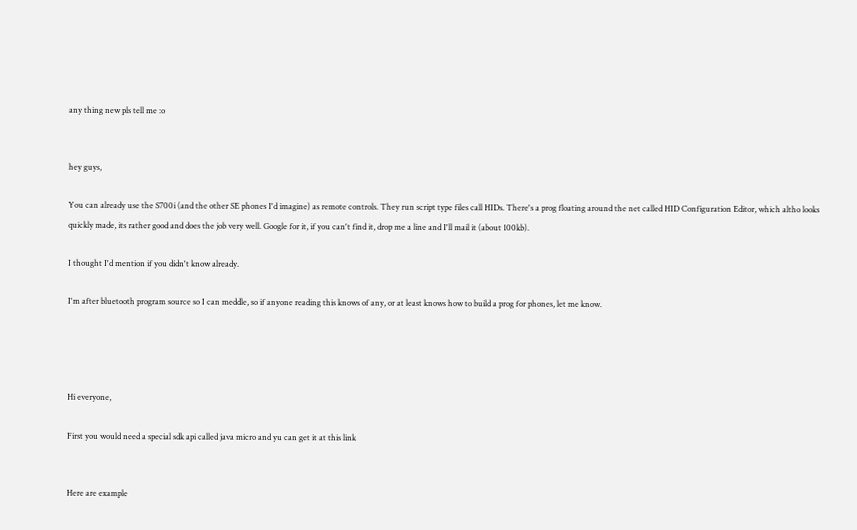any thing new pls tell me :o


hey guys,

You can already use the S700i (and the other SE phones I'd imagine) as remote controls. They run script type files call HIDs. There's a prog floating around the net called HID Configuration Editor, which altho looks quickly made, its rather good and does the job very well. Google for it, if you can't find it, drop me a line and I'll mail it (about 100kb).

I thought I'd mention if you didn't know already.

I'm after bluetooth program source so I can meddle, so if anyone reading this knows of any, or at least knows how to build a prog for phones, let me know.




Hi everyone,

First you would need a special sdk api called java micro and yu can get it at this link


Here are example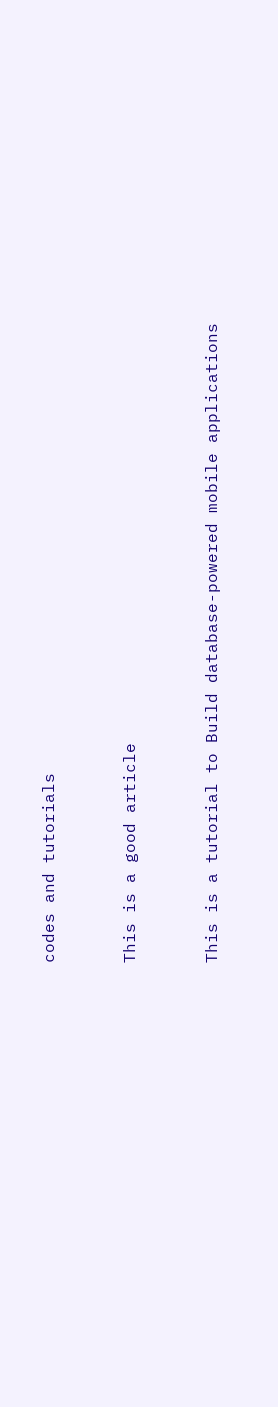codes and tutorials


This is a good article


This is a tutorial to Build database-powered mobile applications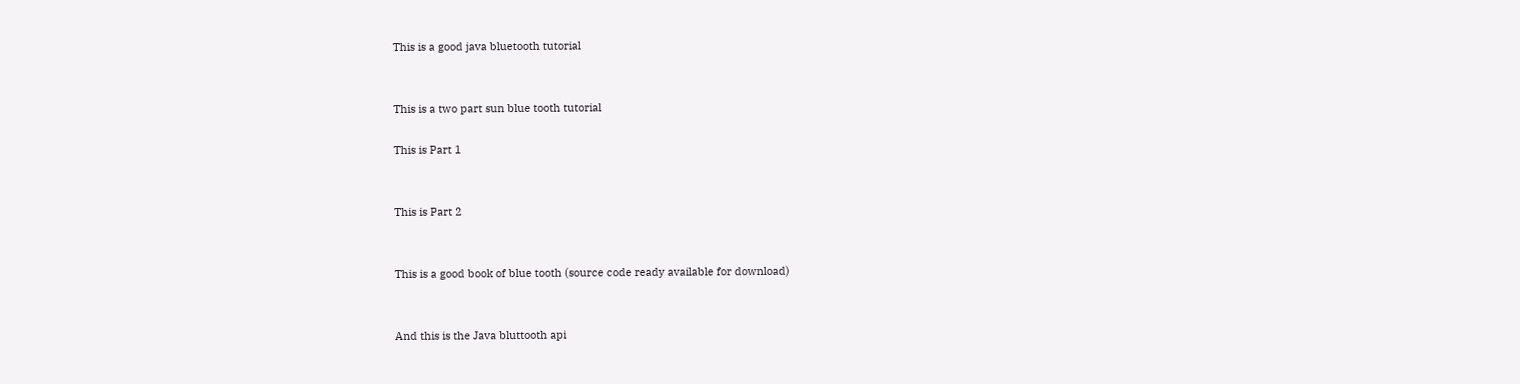This is a good java bluetooth tutorial


This is a two part sun blue tooth tutorial

This is Part 1


This is Part 2


This is a good book of blue tooth (source code ready available for download)


And this is the Java bluttooth api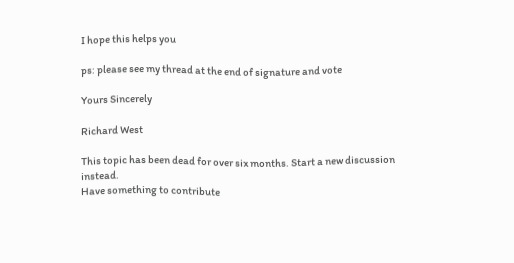I hope this helps you

ps: please see my thread at the end of signature and vote

Yours Sincerely

Richard West

This topic has been dead for over six months. Start a new discussion instead.
Have something to contribute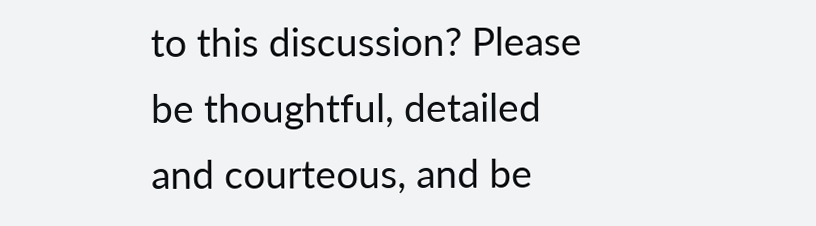to this discussion? Please be thoughtful, detailed and courteous, and be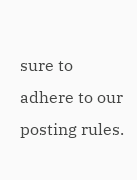sure to adhere to our posting rules.